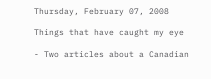Thursday, February 07, 2008

Things that have caught my eye

- Two articles about a Canadian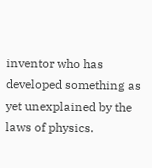inventor who has developed something as yet unexplained by the laws of physics.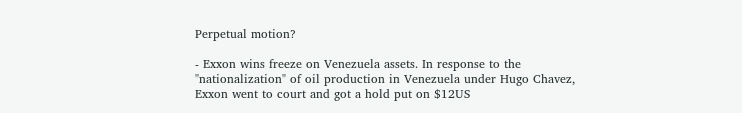Perpetual motion?

- Exxon wins freeze on Venezuela assets. In response to the "nationalization" of oil production in Venezuela under Hugo Chavez, Exxon went to court and got a hold put on $12US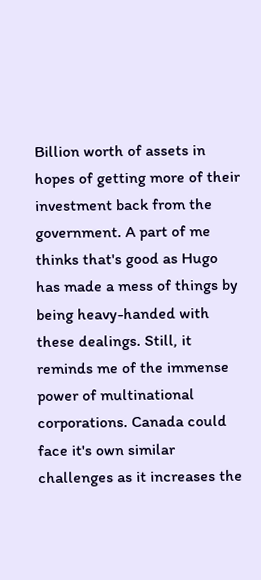Billion worth of assets in hopes of getting more of their investment back from the government. A part of me thinks that's good as Hugo has made a mess of things by being heavy-handed with these dealings. Still, it reminds me of the immense power of multinational corporations. Canada could face it's own similar challenges as it increases the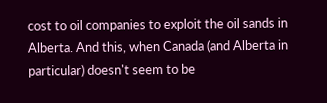cost to oil companies to exploit the oil sands in Alberta. And this, when Canada (and Alberta in particular) doesn't seem to be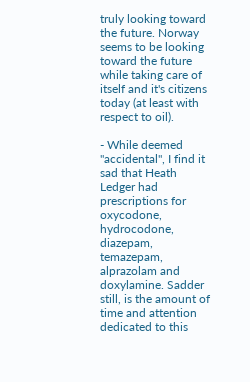truly looking toward the future. Norway seems to be looking toward the future while taking care of itself and it's citizens today (at least with respect to oil).

- While deemed "accidental", I find it sad that Heath Ledger had prescriptions for oxycodone, hydrocodone, diazepam, temazepam, alprazolam and doxylamine. Sadder still, is the amount of time and attention dedicated to this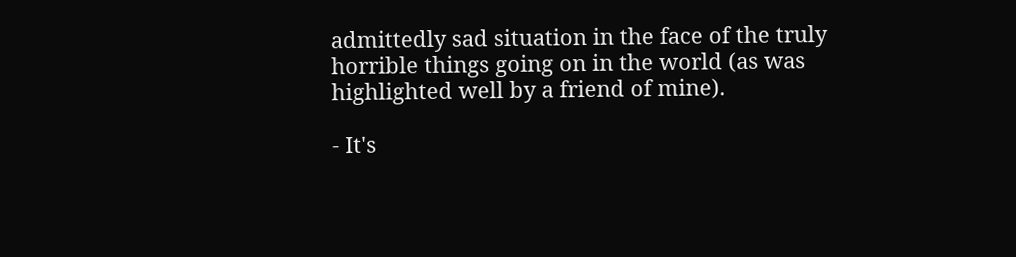admittedly sad situation in the face of the truly horrible things going on in the world (as was highlighted well by a friend of mine).

- It's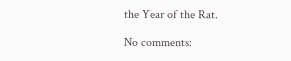the Year of the Rat.

No comments: